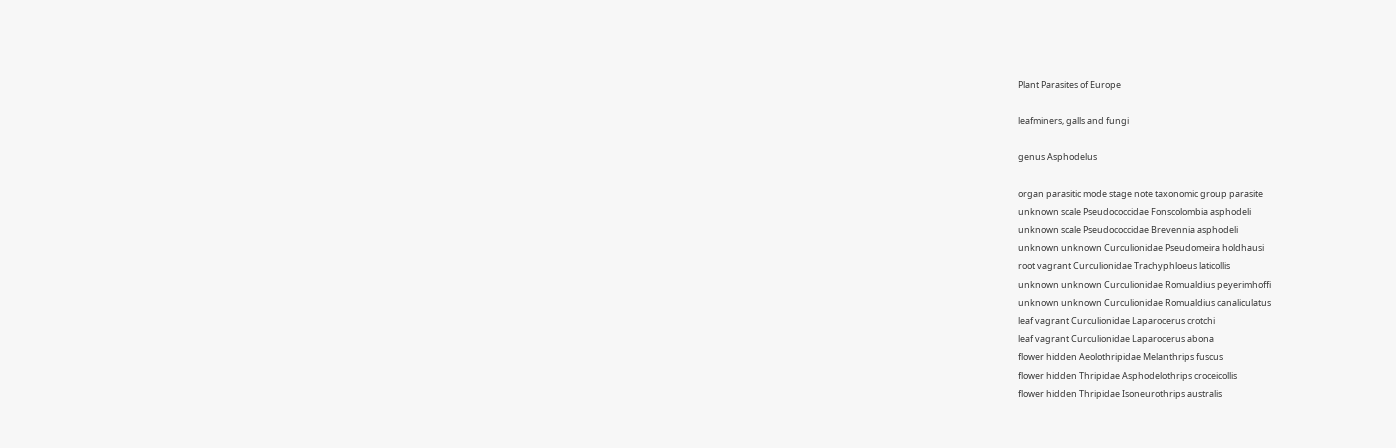Plant Parasites of Europe

leafminers, galls and fungi

genus Asphodelus

organ parasitic mode stage note taxonomic group parasite
unknown scale Pseudococcidae Fonscolombia asphodeli
unknown scale Pseudococcidae Brevennia asphodeli
unknown unknown Curculionidae Pseudomeira holdhausi
root vagrant Curculionidae Trachyphloeus laticollis
unknown unknown Curculionidae Romualdius peyerimhoffi
unknown unknown Curculionidae Romualdius canaliculatus
leaf vagrant Curculionidae Laparocerus crotchi
leaf vagrant Curculionidae Laparocerus abona
flower hidden Aeolothripidae Melanthrips fuscus
flower hidden Thripidae Asphodelothrips croceicollis
flower hidden Thripidae Isoneurothrips australis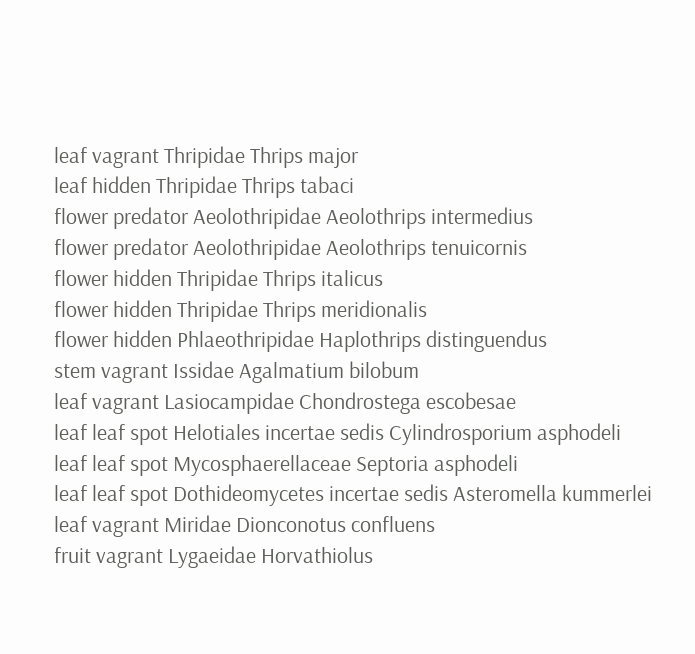leaf vagrant Thripidae Thrips major
leaf hidden Thripidae Thrips tabaci
flower predator Aeolothripidae Aeolothrips intermedius
flower predator Aeolothripidae Aeolothrips tenuicornis
flower hidden Thripidae Thrips italicus
flower hidden Thripidae Thrips meridionalis
flower hidden Phlaeothripidae Haplothrips distinguendus
stem vagrant Issidae Agalmatium bilobum
leaf vagrant Lasiocampidae Chondrostega escobesae
leaf leaf spot Helotiales incertae sedis Cylindrosporium asphodeli
leaf leaf spot Mycosphaerellaceae Septoria asphodeli
leaf leaf spot Dothideomycetes incertae sedis Asteromella kummerlei
leaf vagrant Miridae Dionconotus confluens
fruit vagrant Lygaeidae Horvathiolus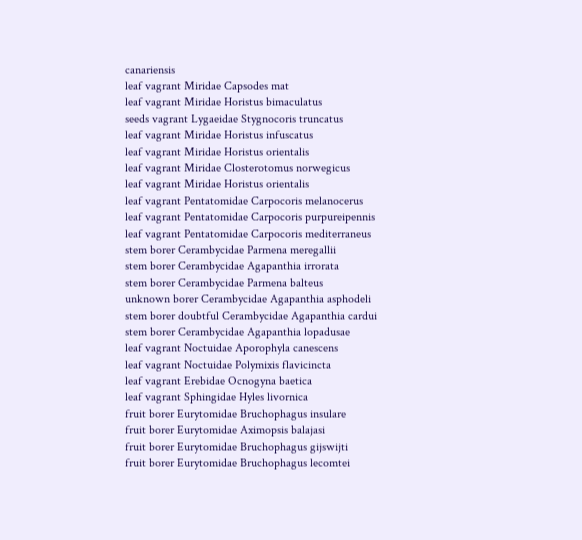canariensis
leaf vagrant Miridae Capsodes mat
leaf vagrant Miridae Horistus bimaculatus
seeds vagrant Lygaeidae Stygnocoris truncatus
leaf vagrant Miridae Horistus infuscatus
leaf vagrant Miridae Horistus orientalis
leaf vagrant Miridae Closterotomus norwegicus
leaf vagrant Miridae Horistus orientalis
leaf vagrant Pentatomidae Carpocoris melanocerus
leaf vagrant Pentatomidae Carpocoris purpureipennis
leaf vagrant Pentatomidae Carpocoris mediterraneus
stem borer Cerambycidae Parmena meregallii
stem borer Cerambycidae Agapanthia irrorata
stem borer Cerambycidae Parmena balteus
unknown borer Cerambycidae Agapanthia asphodeli
stem borer doubtful Cerambycidae Agapanthia cardui
stem borer Cerambycidae Agapanthia lopadusae
leaf vagrant Noctuidae Aporophyla canescens
leaf vagrant Noctuidae Polymixis flavicincta
leaf vagrant Erebidae Ocnogyna baetica
leaf vagrant Sphingidae Hyles livornica
fruit borer Eurytomidae Bruchophagus insulare
fruit borer Eurytomidae Aximopsis balajasi
fruit borer Eurytomidae Bruchophagus gijswijti
fruit borer Eurytomidae Bruchophagus lecomtei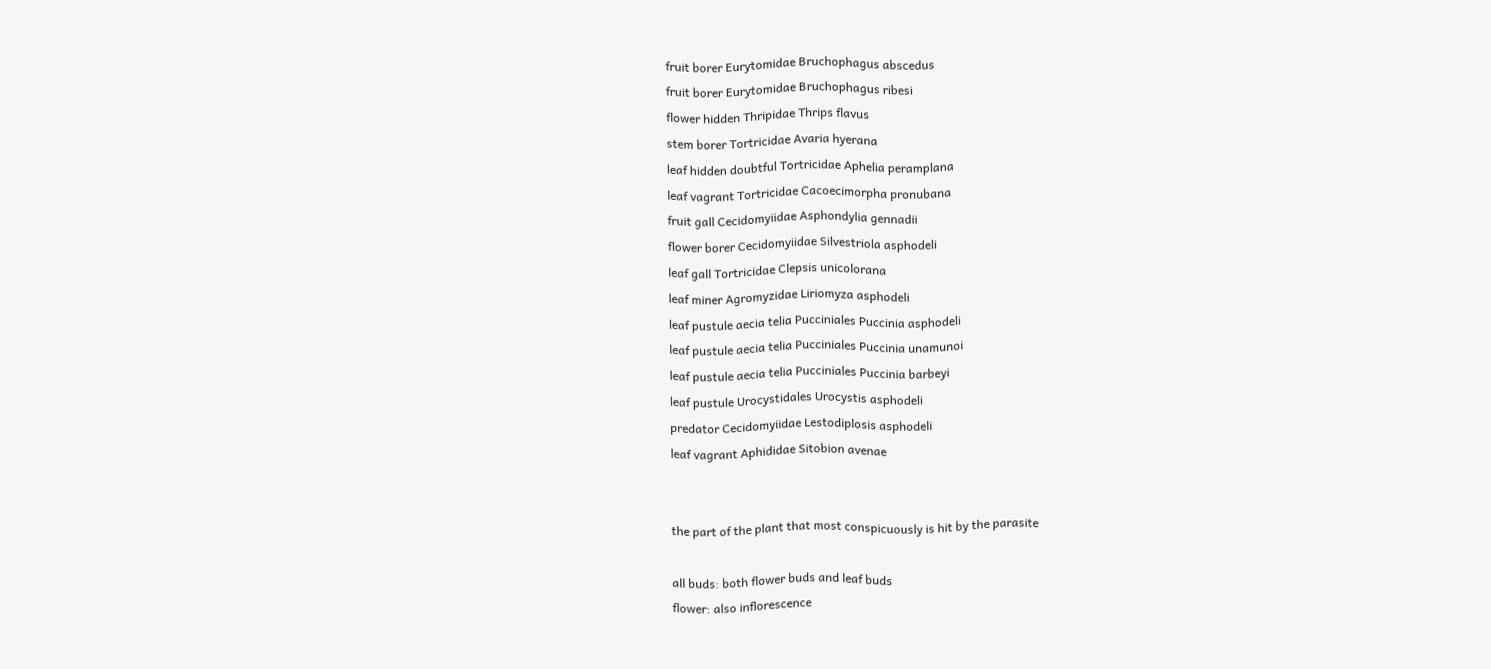fruit borer Eurytomidae Bruchophagus abscedus
fruit borer Eurytomidae Bruchophagus ribesi
flower hidden Thripidae Thrips flavus
stem borer Tortricidae Avaria hyerana
leaf hidden doubtful Tortricidae Aphelia peramplana
leaf vagrant Tortricidae Cacoecimorpha pronubana
fruit gall Cecidomyiidae Asphondylia gennadii
flower borer Cecidomyiidae Silvestriola asphodeli
leaf gall Tortricidae Clepsis unicolorana
leaf miner Agromyzidae Liriomyza asphodeli
leaf pustule aecia telia Pucciniales Puccinia asphodeli
leaf pustule aecia telia Pucciniales Puccinia unamunoi
leaf pustule aecia telia Pucciniales Puccinia barbeyi
leaf pustule Urocystidales Urocystis asphodeli
predator Cecidomyiidae Lestodiplosis asphodeli
leaf vagrant Aphididae Sitobion avenae


the part of the plant that most conspicuously is hit by the parasite

all buds: both flower buds and leaf buds
flower: also inflorescence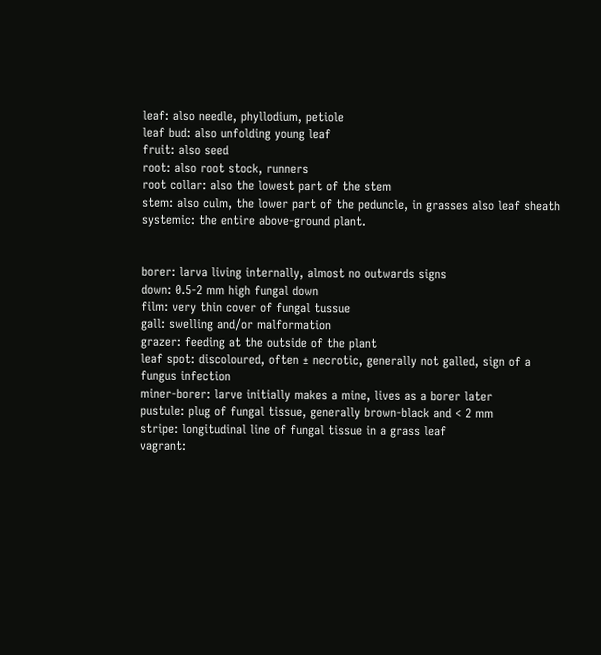leaf: also needle, phyllodium, petiole
leaf bud: also unfolding young leaf
fruit: also seed
root: also root stock, runners
root collar: also the lowest part of the stem
stem: also culm, the lower part of the peduncle, in grasses also leaf sheath
systemic: the entire above-ground plant.


borer: larva living internally, almost no outwards signs
down: 0.5-2 mm high fungal down
film: very thin cover of fungal tussue
gall: swelling and/or malformation
grazer: feeding at the outside of the plant
leaf spot: discoloured, often ± necrotic, generally not galled, sign of a fungus infection
miner-borer: larve initially makes a mine, lives as a borer later
pustule: plug of fungal tissue, generally brown-black and < 2 mm
stripe: longitudinal line of fungal tissue in a grass leaf
vagrant: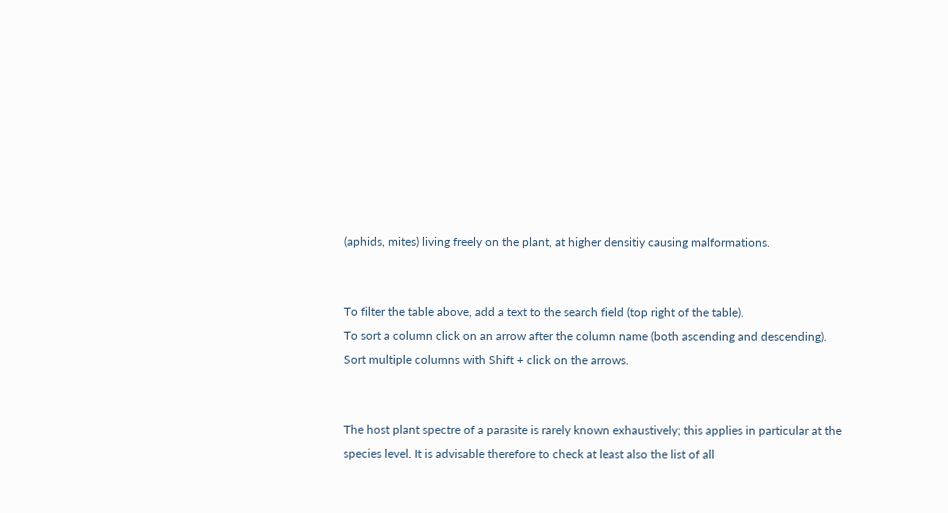(aphids, mites) living freely on the plant, at higher densitiy causing malformations.


To filter the table above, add a text to the search field (top right of the table).
To sort a column click on an arrow after the column name (both ascending and descending).
Sort multiple columns with Shift + click on the arrows.


The host plant spectre of a parasite is rarely known exhaustively; this applies in particular at the species level. It is advisable therefore to check at least also the list of all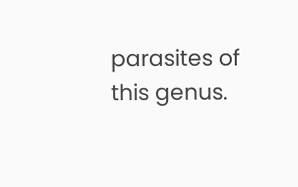parasites of this genus.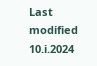Last modified 10.i.2024